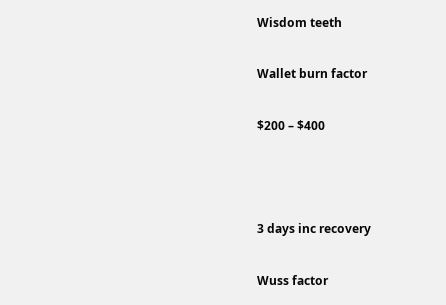Wisdom teeth

Wallet burn factor

$200 – $400



3 days inc recovery

Wuss factor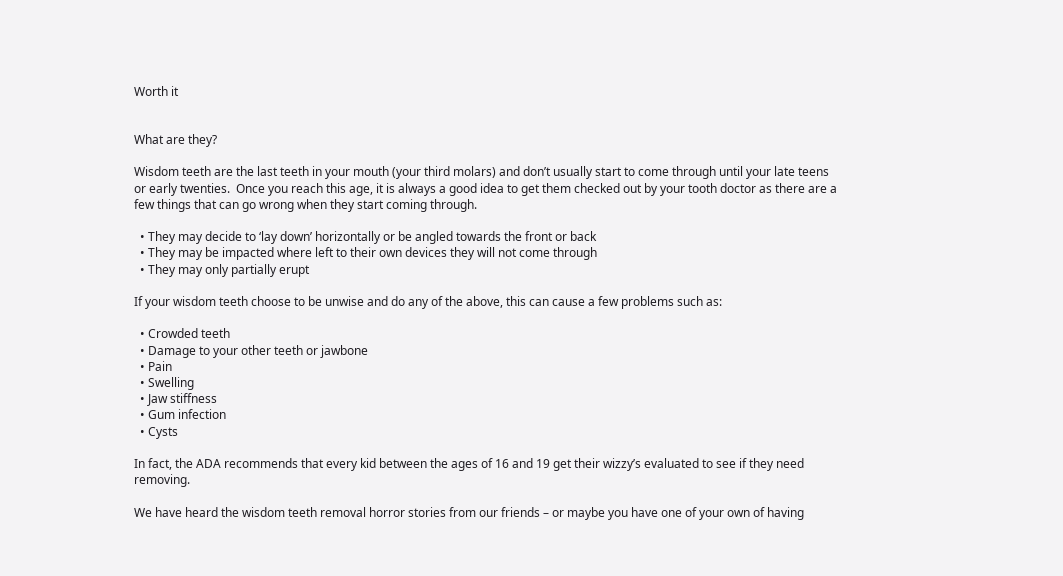Worth it


What are they?

Wisdom teeth are the last teeth in your mouth (your third molars) and don’t usually start to come through until your late teens or early twenties.  Once you reach this age, it is always a good idea to get them checked out by your tooth doctor as there are a few things that can go wrong when they start coming through.

  • They may decide to ‘lay down’ horizontally or be angled towards the front or back
  • They may be impacted where left to their own devices they will not come through
  • They may only partially erupt

If your wisdom teeth choose to be unwise and do any of the above, this can cause a few problems such as:

  • Crowded teeth
  • Damage to your other teeth or jawbone
  • Pain
  • Swelling
  • Jaw stiffness
  • Gum infection
  • Cysts

In fact, the ADA recommends that every kid between the ages of 16 and 19 get their wizzy’s evaluated to see if they need removing.

We have heard the wisdom teeth removal horror stories from our friends – or maybe you have one of your own of having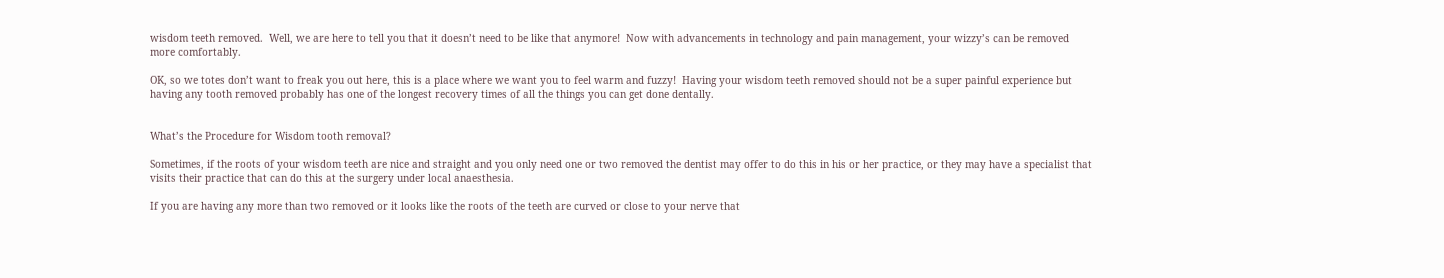wisdom teeth removed.  Well, we are here to tell you that it doesn’t need to be like that anymore!  Now with advancements in technology and pain management, your wizzy’s can be removed more comfortably.

OK, so we totes don’t want to freak you out here, this is a place where we want you to feel warm and fuzzy!  Having your wisdom teeth removed should not be a super painful experience but having any tooth removed probably has one of the longest recovery times of all the things you can get done dentally.


What’s the Procedure for Wisdom tooth removal?

Sometimes, if the roots of your wisdom teeth are nice and straight and you only need one or two removed the dentist may offer to do this in his or her practice, or they may have a specialist that visits their practice that can do this at the surgery under local anaesthesia.

If you are having any more than two removed or it looks like the roots of the teeth are curved or close to your nerve that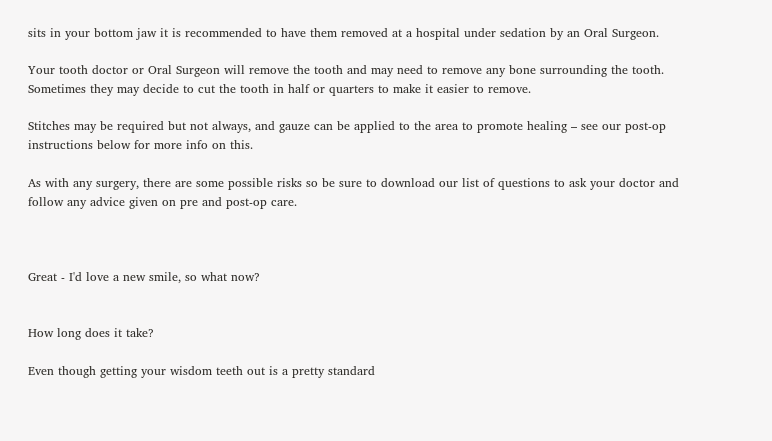sits in your bottom jaw it is recommended to have them removed at a hospital under sedation by an Oral Surgeon.

Your tooth doctor or Oral Surgeon will remove the tooth and may need to remove any bone surrounding the tooth.  Sometimes they may decide to cut the tooth in half or quarters to make it easier to remove.

Stitches may be required but not always, and gauze can be applied to the area to promote healing – see our post-op instructions below for more info on this.

As with any surgery, there are some possible risks so be sure to download our list of questions to ask your doctor and follow any advice given on pre and post-op care.



Great - I'd love a new smile, so what now?


How long does it take?

Even though getting your wisdom teeth out is a pretty standard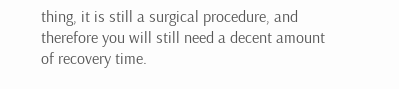thing, it is still a surgical procedure, and therefore you will still need a decent amount of recovery time.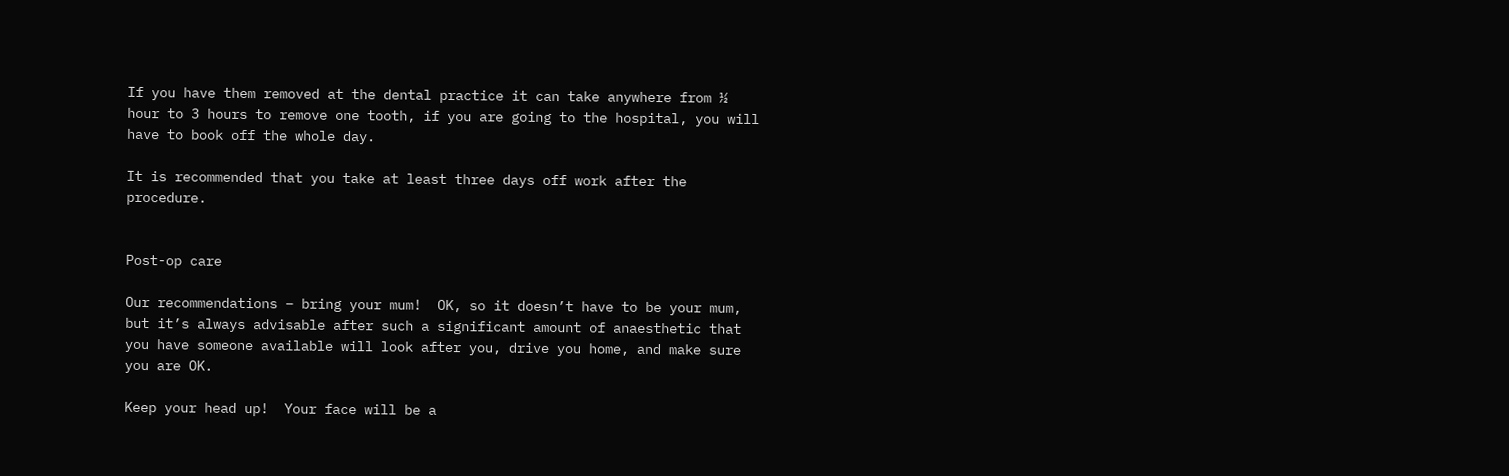If you have them removed at the dental practice it can take anywhere from ½ hour to 3 hours to remove one tooth, if you are going to the hospital, you will have to book off the whole day.

It is recommended that you take at least three days off work after the procedure.


Post-op care

Our recommendations – bring your mum!  OK, so it doesn’t have to be your mum, but it’s always advisable after such a significant amount of anaesthetic that you have someone available will look after you, drive you home, and make sure you are OK.

Keep your head up!  Your face will be a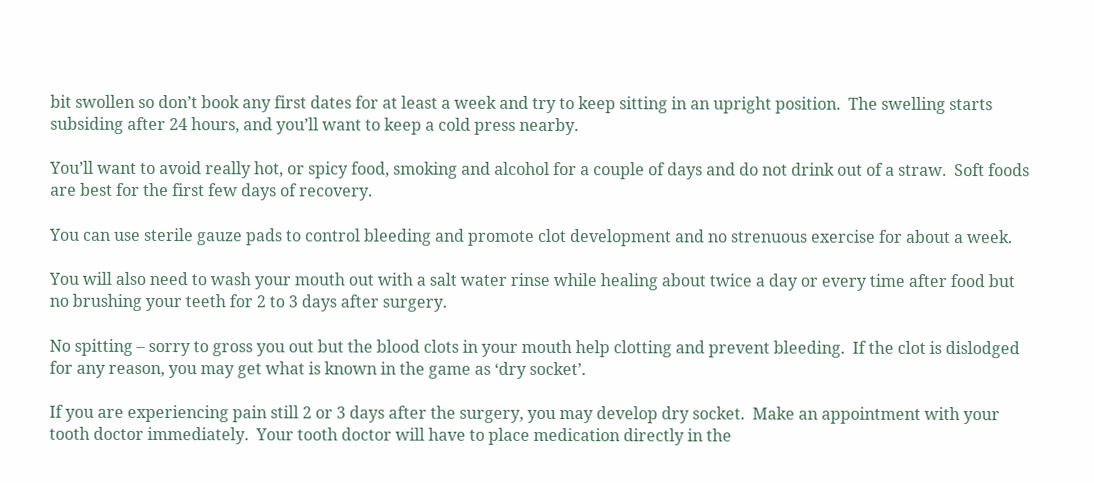bit swollen so don’t book any first dates for at least a week and try to keep sitting in an upright position.  The swelling starts subsiding after 24 hours, and you’ll want to keep a cold press nearby.

You’ll want to avoid really hot, or spicy food, smoking and alcohol for a couple of days and do not drink out of a straw.  Soft foods are best for the first few days of recovery.

You can use sterile gauze pads to control bleeding and promote clot development and no strenuous exercise for about a week.

You will also need to wash your mouth out with a salt water rinse while healing about twice a day or every time after food but no brushing your teeth for 2 to 3 days after surgery.

No spitting – sorry to gross you out but the blood clots in your mouth help clotting and prevent bleeding.  If the clot is dislodged for any reason, you may get what is known in the game as ‘dry socket’.

If you are experiencing pain still 2 or 3 days after the surgery, you may develop dry socket.  Make an appointment with your tooth doctor immediately.  Your tooth doctor will have to place medication directly in the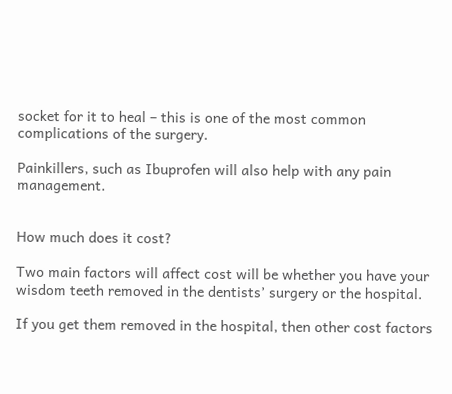socket for it to heal – this is one of the most common complications of the surgery.

Painkillers, such as Ibuprofen will also help with any pain management.


How much does it cost?

Two main factors will affect cost will be whether you have your wisdom teeth removed in the dentists’ surgery or the hospital.

If you get them removed in the hospital, then other cost factors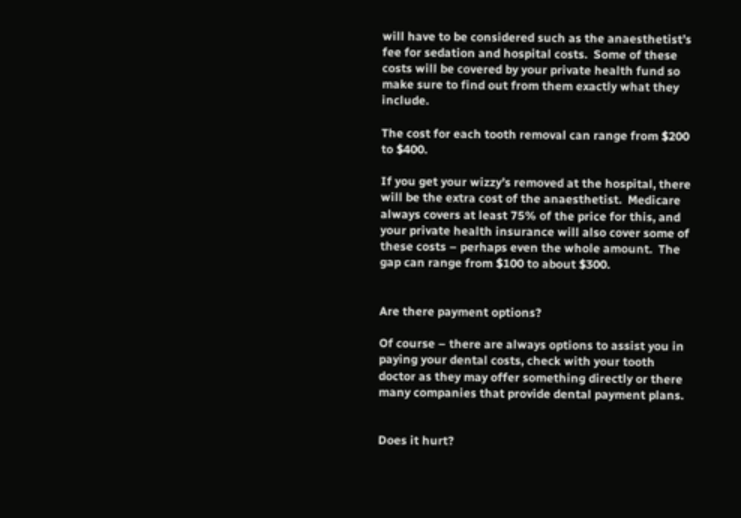will have to be considered such as the anaesthetist’s fee for sedation and hospital costs.  Some of these costs will be covered by your private health fund so make sure to find out from them exactly what they include.

The cost for each tooth removal can range from $200 to $400.

If you get your wizzy’s removed at the hospital, there will be the extra cost of the anaesthetist.  Medicare always covers at least 75% of the price for this, and your private health insurance will also cover some of these costs – perhaps even the whole amount.  The gap can range from $100 to about $300.


Are there payment options?

Of course – there are always options to assist you in paying your dental costs, check with your tooth doctor as they may offer something directly or there many companies that provide dental payment plans.


Does it hurt?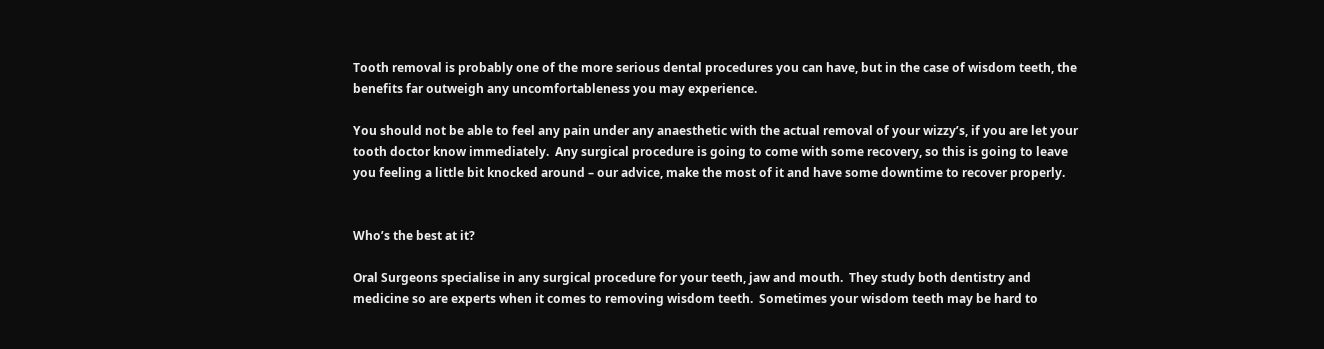Tooth removal is probably one of the more serious dental procedures you can have, but in the case of wisdom teeth, the benefits far outweigh any uncomfortableness you may experience.

You should not be able to feel any pain under any anaesthetic with the actual removal of your wizzy’s, if you are let your tooth doctor know immediately.  Any surgical procedure is going to come with some recovery, so this is going to leave you feeling a little bit knocked around – our advice, make the most of it and have some downtime to recover properly.


Who’s the best at it?

Oral Surgeons specialise in any surgical procedure for your teeth, jaw and mouth.  They study both dentistry and medicine so are experts when it comes to removing wisdom teeth.  Sometimes your wisdom teeth may be hard to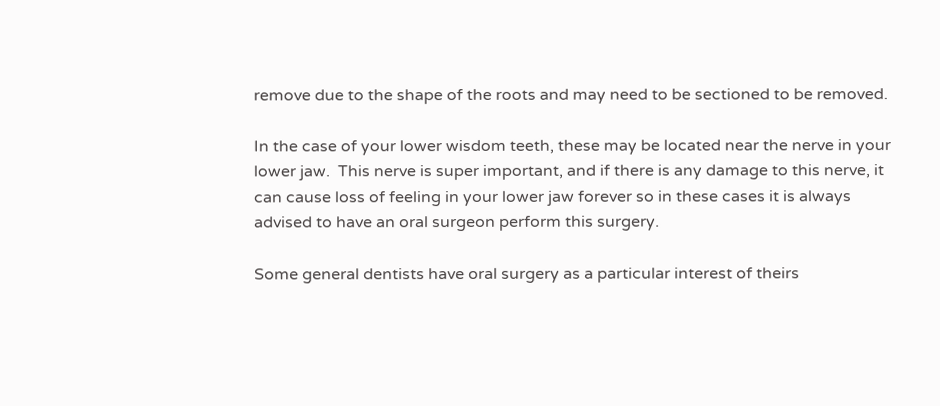remove due to the shape of the roots and may need to be sectioned to be removed.

In the case of your lower wisdom teeth, these may be located near the nerve in your lower jaw.  This nerve is super important, and if there is any damage to this nerve, it can cause loss of feeling in your lower jaw forever so in these cases it is always advised to have an oral surgeon perform this surgery.

Some general dentists have oral surgery as a particular interest of theirs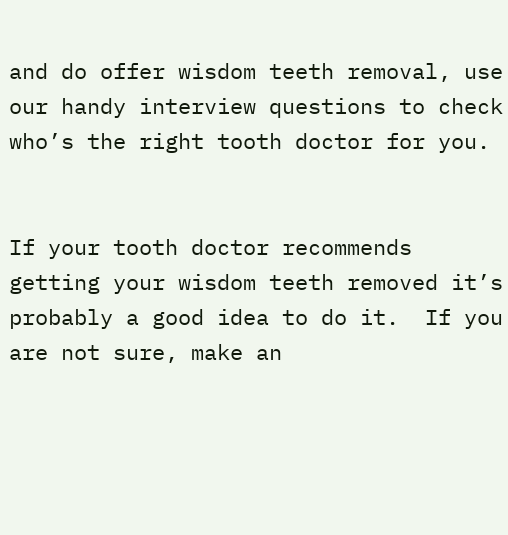and do offer wisdom teeth removal, use our handy interview questions to check who’s the right tooth doctor for you.


If your tooth doctor recommends getting your wisdom teeth removed it’s probably a good idea to do it.  If you are not sure, make an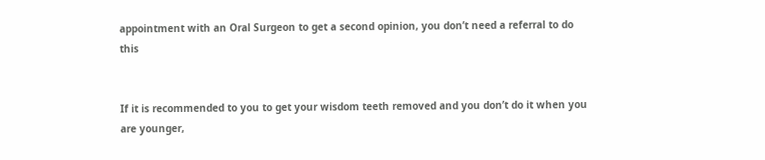appointment with an Oral Surgeon to get a second opinion, you don’t need a referral to do this


If it is recommended to you to get your wisdom teeth removed and you don’t do it when you are younger,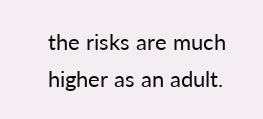the risks are much higher as an adult.